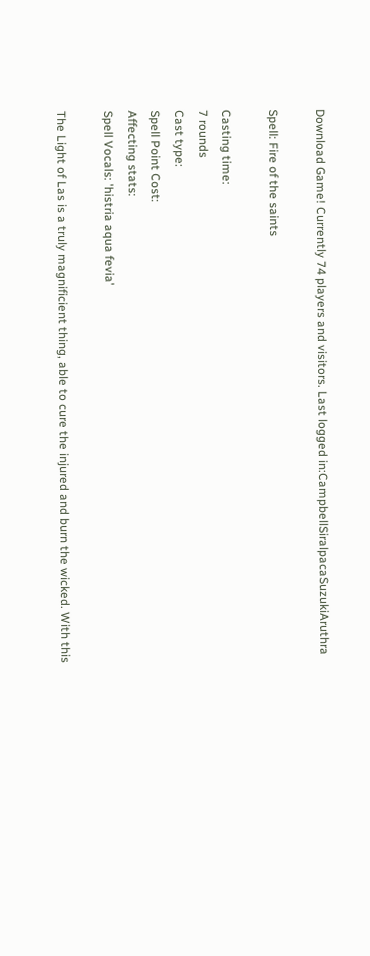Download Game! Currently 74 players and visitors. Last logged in:CampbellSiralpacaSuzukiAruthra

Spell: Fire of the saints

Casting time:
7 rounds
Cast type:
Spell Point Cost:
Affecting stats:
Spell Vocals: 'histria aqua fevia'

The Light of Las is a truly magnificient thing, able to cure the injured and burn the wicked. With this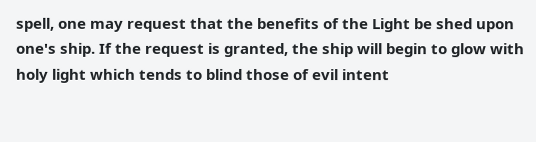spell, one may request that the benefits of the Light be shed upon one's ship. If the request is granted, the ship will begin to glow with holy light which tends to blind those of evil intent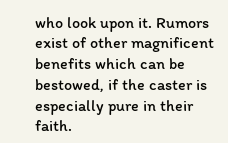who look upon it. Rumors exist of other magnificent benefits which can be bestowed, if the caster is especially pure in their faith.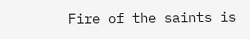Fire of the saints is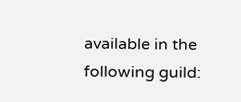available in the following guild: